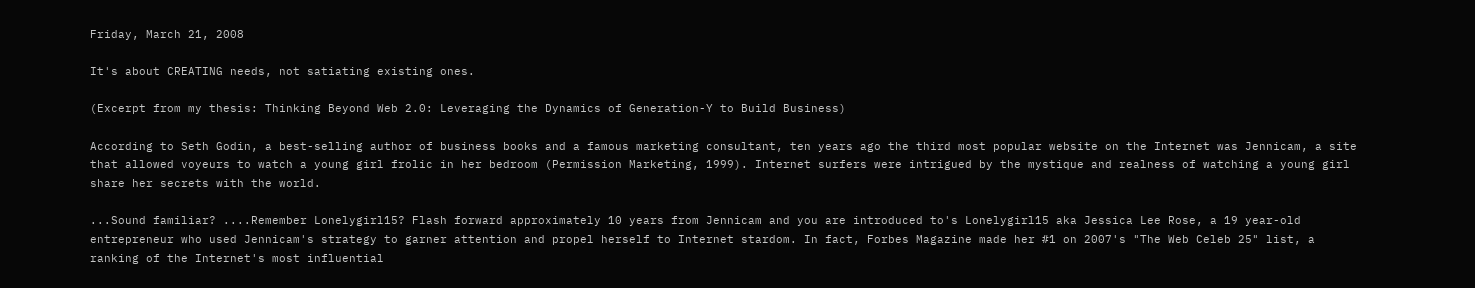Friday, March 21, 2008

It's about CREATING needs, not satiating existing ones.

(Excerpt from my thesis: Thinking Beyond Web 2.0: Leveraging the Dynamics of Generation-Y to Build Business)

According to Seth Godin, a best-selling author of business books and a famous marketing consultant, ten years ago the third most popular website on the Internet was Jennicam, a site that allowed voyeurs to watch a young girl frolic in her bedroom (Permission Marketing, 1999). Internet surfers were intrigued by the mystique and realness of watching a young girl share her secrets with the world.

...Sound familiar? ....Remember Lonelygirl15? Flash forward approximately 10 years from Jennicam and you are introduced to's Lonelygirl15 aka Jessica Lee Rose, a 19 year-old entrepreneur who used Jennicam's strategy to garner attention and propel herself to Internet stardom. In fact, Forbes Magazine made her #1 on 2007's "The Web Celeb 25" list, a ranking of the Internet's most influential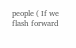people ( If we flash forward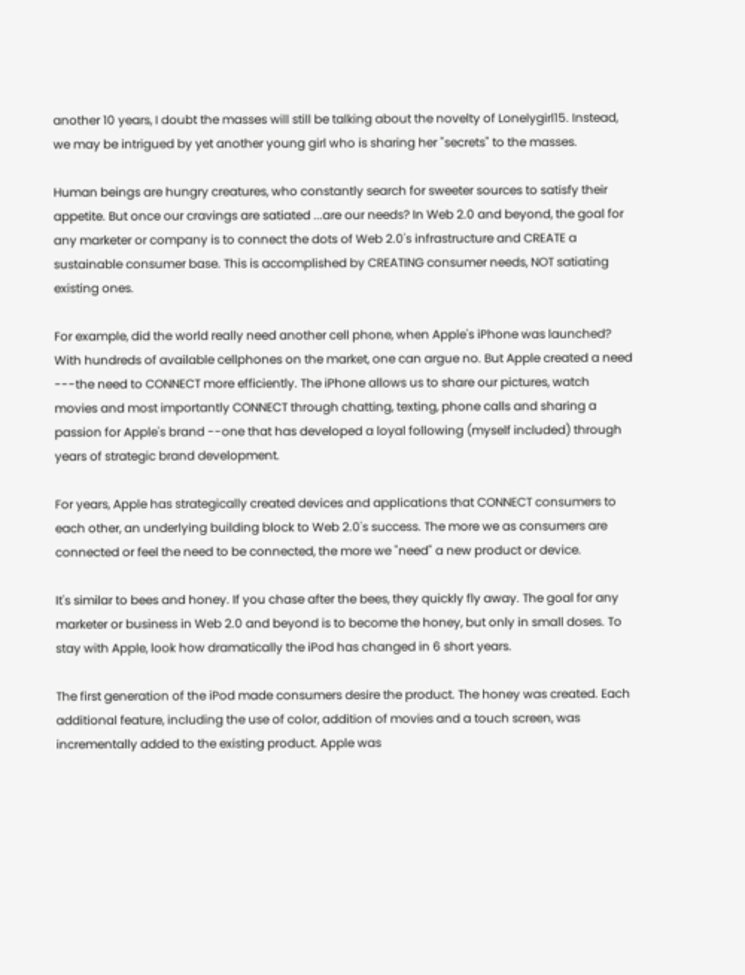another 10 years, I doubt the masses will still be talking about the novelty of Lonelygirl15. Instead, we may be intrigued by yet another young girl who is sharing her "secrets" to the masses.

Human beings are hungry creatures, who constantly search for sweeter sources to satisfy their appetite. But once our cravings are satiated ...are our needs? In Web 2.0 and beyond, the goal for any marketer or company is to connect the dots of Web 2.0's infrastructure and CREATE a sustainable consumer base. This is accomplished by CREATING consumer needs, NOT satiating existing ones.

For example, did the world really need another cell phone, when Apple's iPhone was launched? With hundreds of available cellphones on the market, one can argue no. But Apple created a need ---the need to CONNECT more efficiently. The iPhone allows us to share our pictures, watch movies and most importantly CONNECT through chatting, texting, phone calls and sharing a passion for Apple's brand --one that has developed a loyal following (myself included) through years of strategic brand development.

For years, Apple has strategically created devices and applications that CONNECT consumers to each other, an underlying building block to Web 2.0's success. The more we as consumers are connected or feel the need to be connected, the more we "need" a new product or device.

It's similar to bees and honey. If you chase after the bees, they quickly fly away. The goal for any marketer or business in Web 2.0 and beyond is to become the honey, but only in small doses. To stay with Apple, look how dramatically the iPod has changed in 6 short years.

The first generation of the iPod made consumers desire the product. The honey was created. Each additional feature, including the use of color, addition of movies and a touch screen, was incrementally added to the existing product. Apple was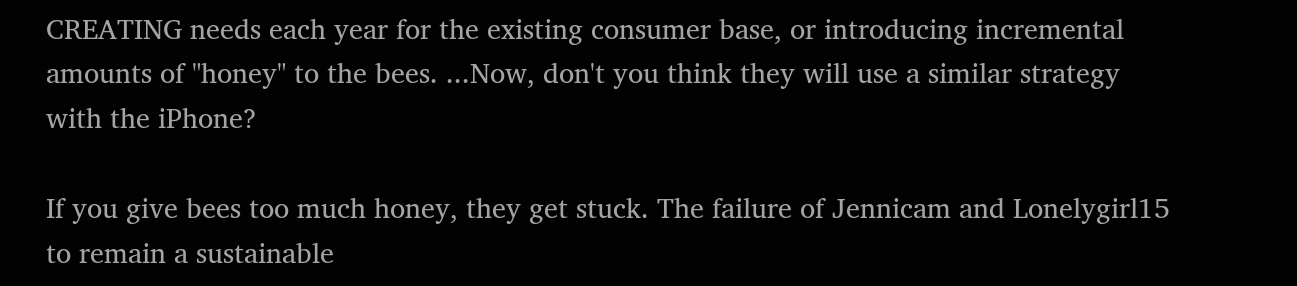CREATING needs each year for the existing consumer base, or introducing incremental amounts of "honey" to the bees. ...Now, don't you think they will use a similar strategy with the iPhone?

If you give bees too much honey, they get stuck. The failure of Jennicam and Lonelygirl15 to remain a sustainable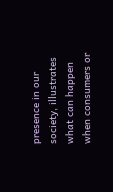presence in our society, illustrates what can happen when consumers or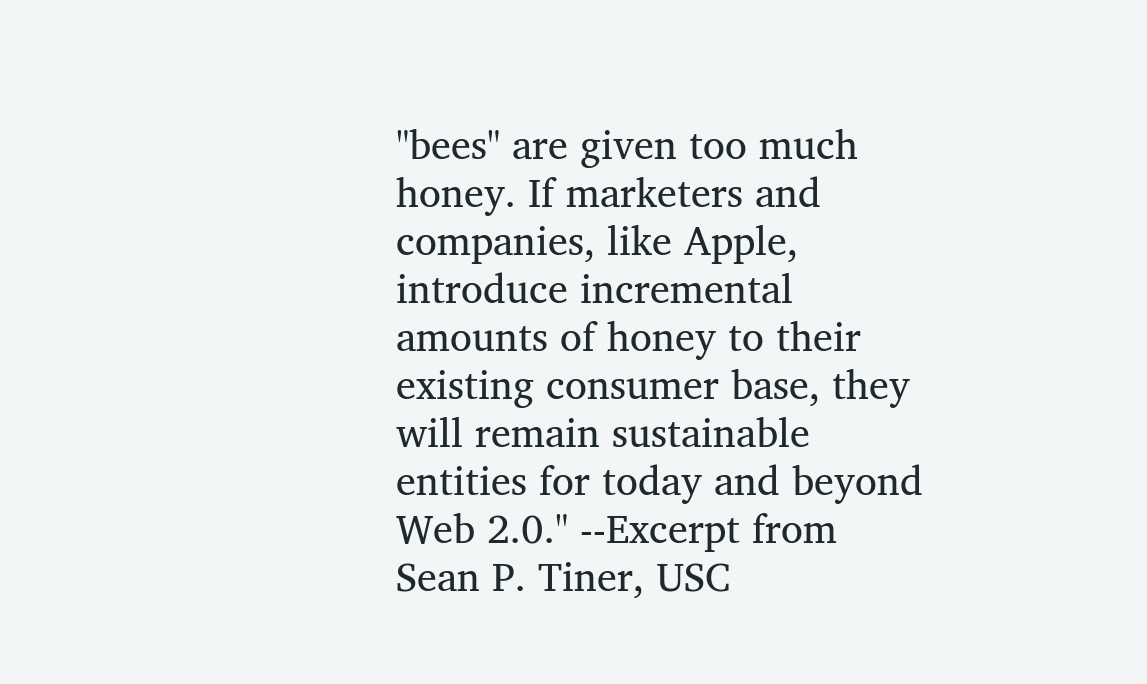"bees" are given too much honey. If marketers and companies, like Apple, introduce incremental amounts of honey to their existing consumer base, they will remain sustainable entities for today and beyond Web 2.0." --Excerpt from Sean P. Tiner, USC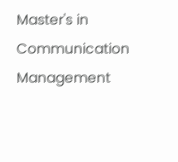Master's in Communication Management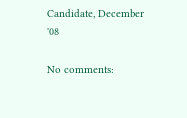Candidate, December '08

No comments: